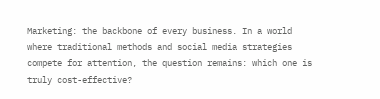Marketing: the backbone of every business. In a world where traditional methods and social media strategies compete for attention, the question remains: which one is truly cost-effective?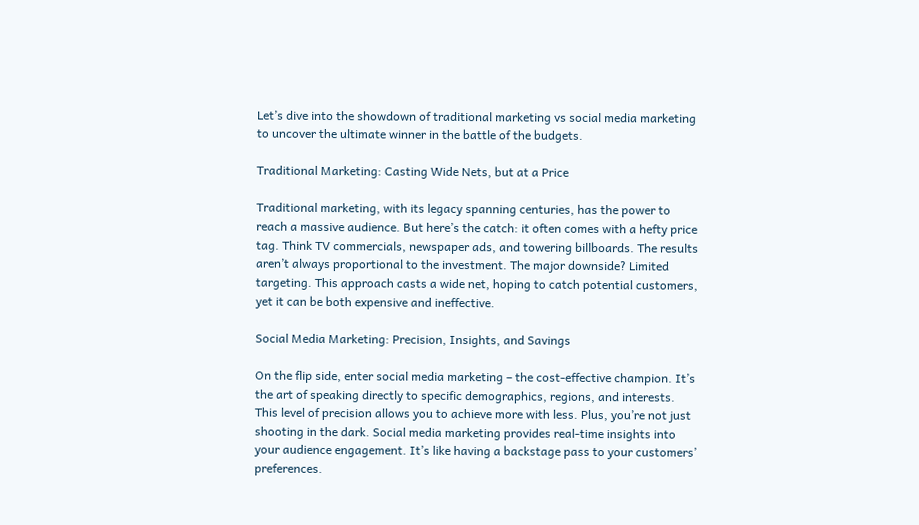Let’s dive into the showdown of traditional marketing vs social media marketing to uncover the ultimate winner in the battle of the budgets.

Traditional Marketing: Casting Wide Nets, but at a Price

Traditional marketing, with its legacy spanning centuries, has the power to reach a massive audience. But here’s the catch: it often comes with a hefty price tag. Think TV commercials, newspaper ads, and towering billboards. The results aren’t always proportional to the investment. The major downside? Limited targeting. This approach casts a wide net, hoping to catch potential customers, yet it can be both expensive and ineffective.

Social Media Marketing: Precision, Insights, and Savings

On the flip side, enter social media marketing – the cost-effective champion. It’s the art of speaking directly to specific demographics, regions, and interests. This level of precision allows you to achieve more with less. Plus, you’re not just shooting in the dark. Social media marketing provides real-time insights into your audience engagement. It’s like having a backstage pass to your customers’ preferences.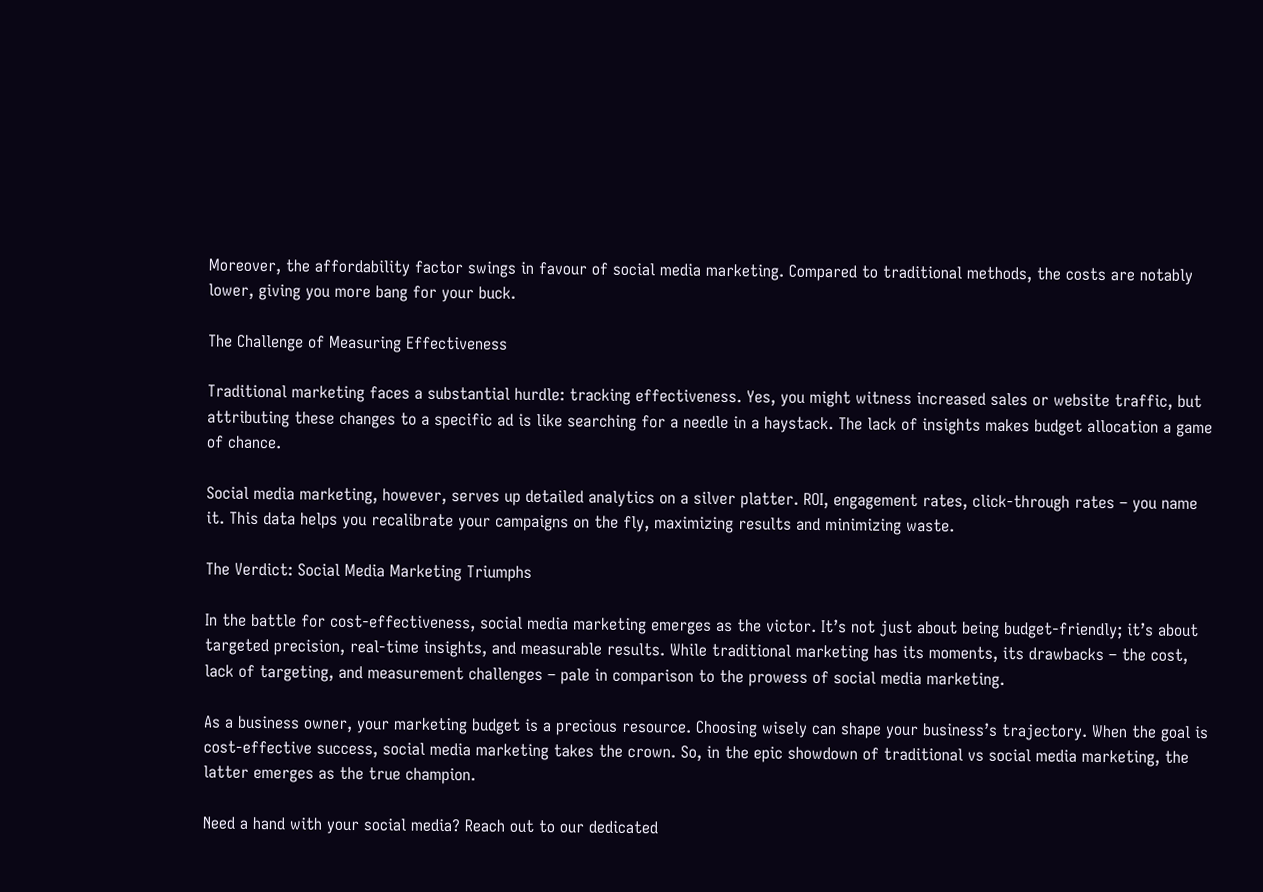Moreover, the affordability factor swings in favour of social media marketing. Compared to traditional methods, the costs are notably lower, giving you more bang for your buck.

The Challenge of Measuring Effectiveness

Traditional marketing faces a substantial hurdle: tracking effectiveness. Yes, you might witness increased sales or website traffic, but attributing these changes to a specific ad is like searching for a needle in a haystack. The lack of insights makes budget allocation a game of chance.

Social media marketing, however, serves up detailed analytics on a silver platter. ROI, engagement rates, click-through rates – you name it. This data helps you recalibrate your campaigns on the fly, maximizing results and minimizing waste.

The Verdict: Social Media Marketing Triumphs

In the battle for cost-effectiveness, social media marketing emerges as the victor. It’s not just about being budget-friendly; it’s about targeted precision, real-time insights, and measurable results. While traditional marketing has its moments, its drawbacks – the cost, lack of targeting, and measurement challenges – pale in comparison to the prowess of social media marketing.

As a business owner, your marketing budget is a precious resource. Choosing wisely can shape your business’s trajectory. When the goal is cost-effective success, social media marketing takes the crown. So, in the epic showdown of traditional vs social media marketing, the latter emerges as the true champion.

Need a hand with your social media? Reach out to our dedicated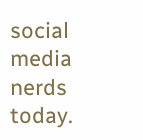social media nerds today.